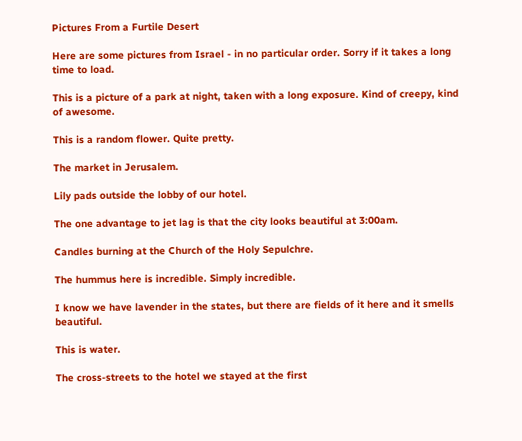Pictures From a Furtile Desert

Here are some pictures from Israel - in no particular order. Sorry if it takes a long time to load.

This is a picture of a park at night, taken with a long exposure. Kind of creepy, kind of awesome.

This is a random flower. Quite pretty.

The market in Jerusalem.

Lily pads outside the lobby of our hotel.

The one advantage to jet lag is that the city looks beautiful at 3:00am.

Candles burning at the Church of the Holy Sepulchre.

The hummus here is incredible. Simply incredible.

I know we have lavender in the states, but there are fields of it here and it smells beautiful.

This is water.

The cross-streets to the hotel we stayed at the first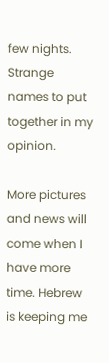few nights. Strange names to put together in my opinion.

More pictures and news will come when I have more time. Hebrew is keeping me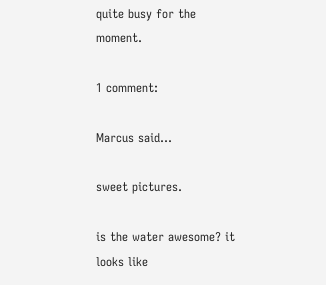quite busy for the moment.

1 comment:

Marcus said...

sweet pictures.

is the water awesome? it looks like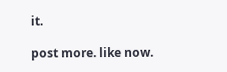it.

post more. like now.